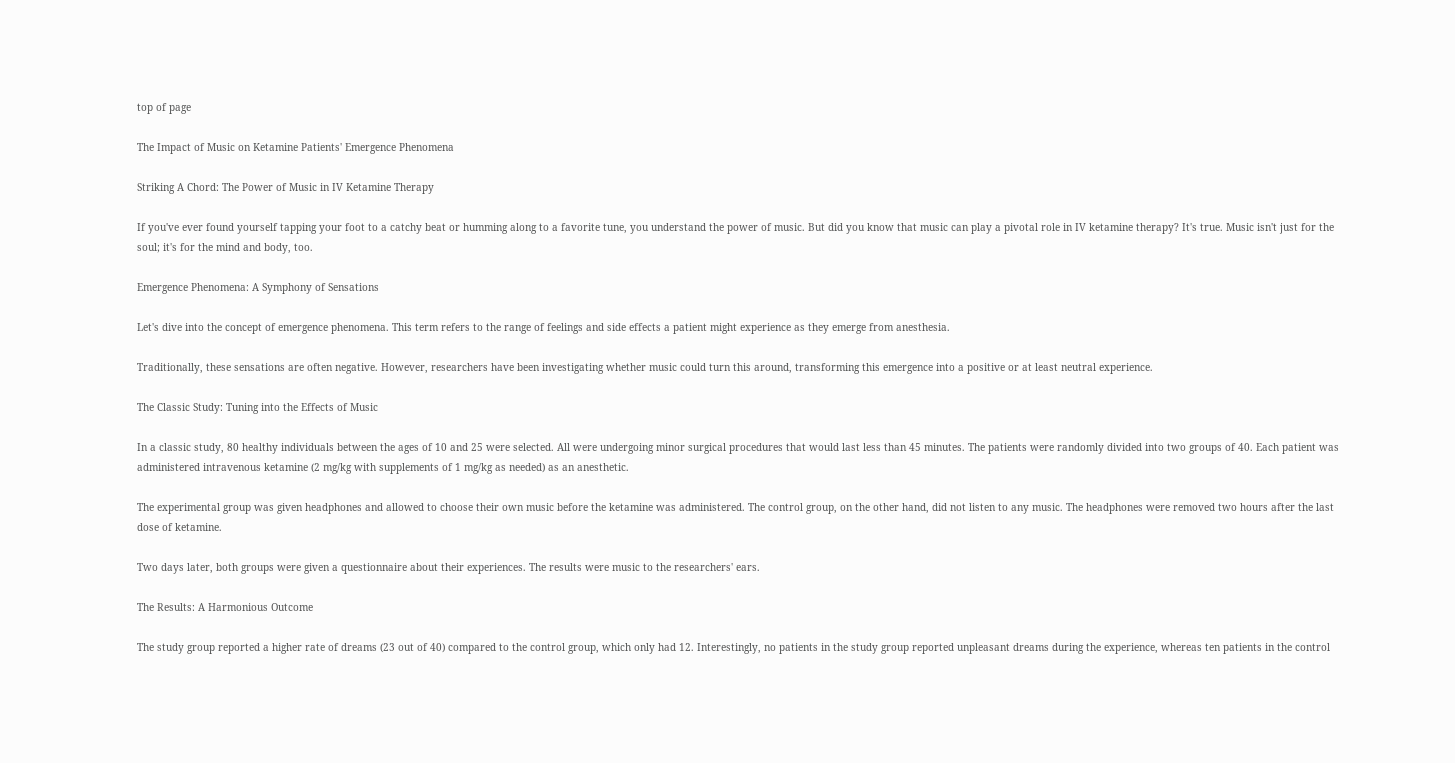top of page

The Impact of Music on Ketamine Patients' Emergence Phenomena

Striking A Chord: The Power of Music in IV Ketamine Therapy

If you've ever found yourself tapping your foot to a catchy beat or humming along to a favorite tune, you understand the power of music. But did you know that music can play a pivotal role in IV ketamine therapy? It's true. Music isn't just for the soul; it's for the mind and body, too.

Emergence Phenomena: A Symphony of Sensations

Let's dive into the concept of emergence phenomena. This term refers to the range of feelings and side effects a patient might experience as they emerge from anesthesia.

Traditionally, these sensations are often negative. However, researchers have been investigating whether music could turn this around, transforming this emergence into a positive or at least neutral experience.

The Classic Study: Tuning into the Effects of Music

In a classic study, 80 healthy individuals between the ages of 10 and 25 were selected. All were undergoing minor surgical procedures that would last less than 45 minutes. The patients were randomly divided into two groups of 40. Each patient was administered intravenous ketamine (2 mg/kg with supplements of 1 mg/kg as needed) as an anesthetic.

The experimental group was given headphones and allowed to choose their own music before the ketamine was administered. The control group, on the other hand, did not listen to any music. The headphones were removed two hours after the last dose of ketamine.

Two days later, both groups were given a questionnaire about their experiences. The results were music to the researchers' ears.

The Results: A Harmonious Outcome

The study group reported a higher rate of dreams (23 out of 40) compared to the control group, which only had 12. Interestingly, no patients in the study group reported unpleasant dreams during the experience, whereas ten patients in the control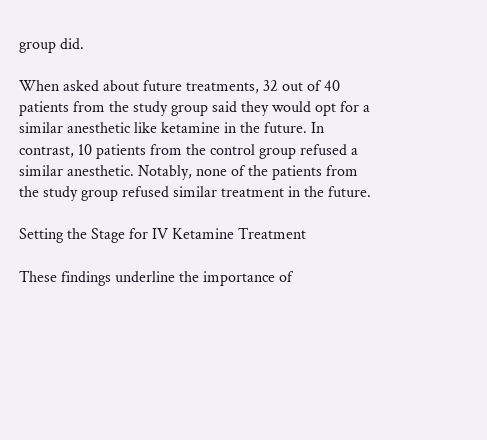group did.

When asked about future treatments, 32 out of 40 patients from the study group said they would opt for a similar anesthetic like ketamine in the future. In contrast, 10 patients from the control group refused a similar anesthetic. Notably, none of the patients from the study group refused similar treatment in the future.

Setting the Stage for IV Ketamine Treatment

These findings underline the importance of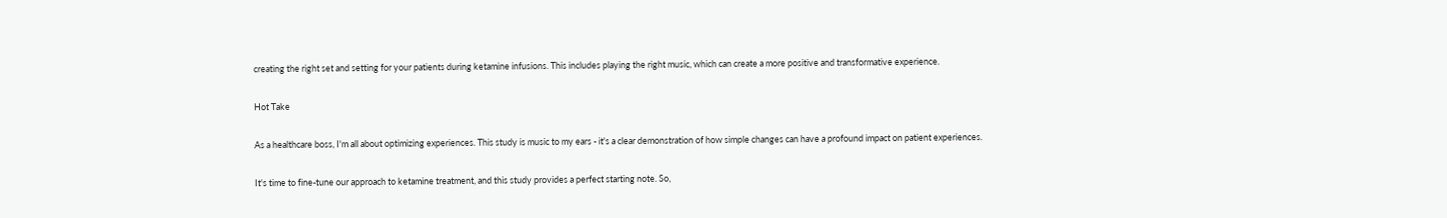creating the right set and setting for your patients during ketamine infusions. This includes playing the right music, which can create a more positive and transformative experience.

Hot Take

As a healthcare boss, I'm all about optimizing experiences. This study is music to my ears - it's a clear demonstration of how simple changes can have a profound impact on patient experiences.

It's time to fine-tune our approach to ketamine treatment, and this study provides a perfect starting note. So,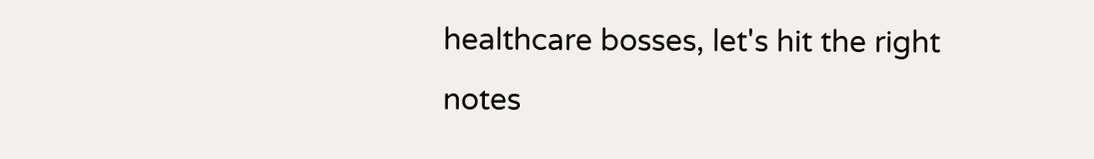healthcare bosses, let's hit the right notes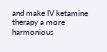and make IV ketamine therapy a more harmonious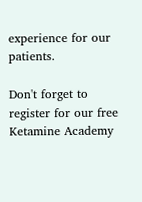experience for our patients.

Don't forget to register for our free Ketamine Academy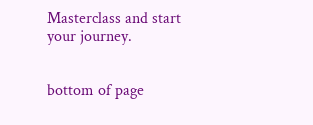Masterclass and start your journey.


bottom of page